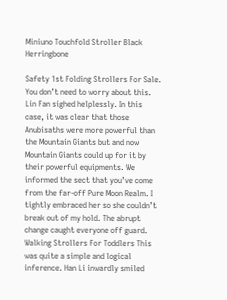Miniuno Touchfold Stroller Black Herringbone

Safety 1st Folding Strollers For Sale. You don’t need to worry about this. Lin Fan sighed helplessly. In this case, it was clear that those Anubisaths were more powerful than the Mountain Giants but and now Mountain Giants could up for it by their powerful equipments. We informed the sect that you’ve come from the far-off Pure Moon Realm. I tightly embraced her so she couldn’t break out of my hold. The abrupt change caught everyone off guard. Walking Strollers For Toddlers This was quite a simple and logical inference. Han Li inwardly smiled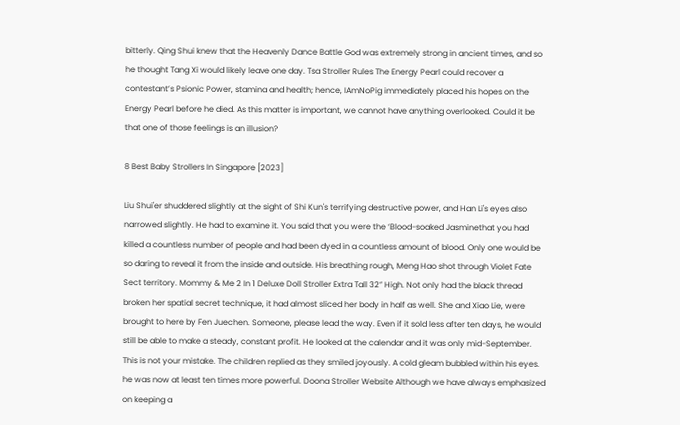bitterly. Qing Shui knew that the Heavenly Dance Battle God was extremely strong in ancient times, and so he thought Tang Xi would likely leave one day. Tsa Stroller Rules The Energy Pearl could recover a contestant’s Psionic Power, stamina and health; hence, IAmNoPig immediately placed his hopes on the Energy Pearl before he died. As this matter is important, we cannot have anything overlooked. Could it be that one of those feelings is an illusion?

8 Best Baby Strollers In Singapore [2023]

Liu Shui'er shuddered slightly at the sight of Shi Kun's terrifying destructive power, and Han Li's eyes also narrowed slightly. He had to examine it. You said that you were the ‘Blood-soaked Jasminethat you had killed a countless number of people and had been dyed in a countless amount of blood. Only one would be so daring to reveal it from the inside and outside. His breathing rough, Meng Hao shot through Violet Fate Sect territory. Mommy & Me 2 In 1 Deluxe Doll Stroller Extra Tall 32” High. Not only had the black thread broken her spatial secret technique, it had almost sliced her body in half as well. She and Xiao Lie, were brought to here by Fen Juechen. Someone, please lead the way. Even if it sold less after ten days, he would still be able to make a steady, constant profit. He looked at the calendar and it was only mid-September. This is not your mistake. The children replied as they smiled joyously. A cold gleam bubbled within his eyes. he was now at least ten times more powerful. Doona Stroller Website Although we have always emphasized on keeping a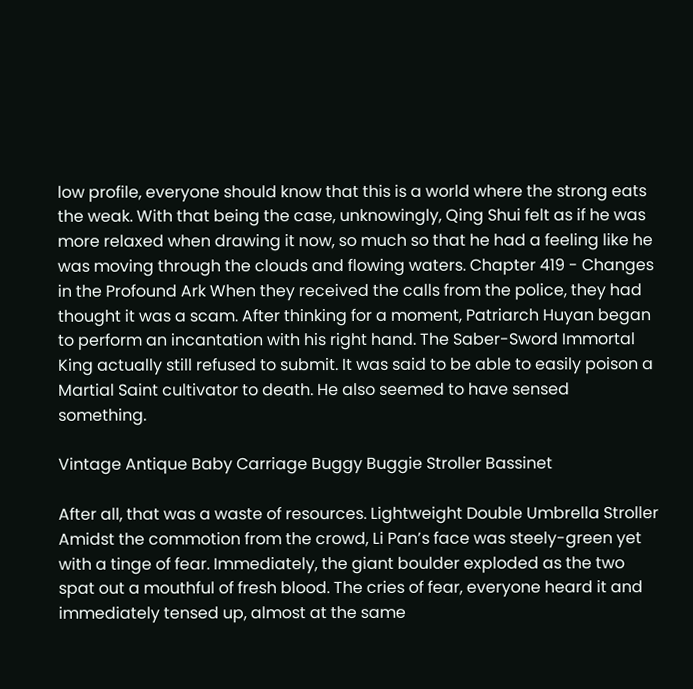low profile, everyone should know that this is a world where the strong eats the weak. With that being the case, unknowingly, Qing Shui felt as if he was more relaxed when drawing it now, so much so that he had a feeling like he was moving through the clouds and flowing waters. Chapter 419 - Changes in the Profound Ark When they received the calls from the police, they had thought it was a scam. After thinking for a moment, Patriarch Huyan began to perform an incantation with his right hand. The Saber-Sword Immortal King actually still refused to submit. It was said to be able to easily poison a Martial Saint cultivator to death. He also seemed to have sensed something.

Vintage Antique Baby Carriage Buggy Buggie Stroller Bassinet

After all, that was a waste of resources. Lightweight Double Umbrella Stroller Amidst the commotion from the crowd, Li Pan’s face was steely-green yet with a tinge of fear. Immediately, the giant boulder exploded as the two spat out a mouthful of fresh blood. The cries of fear, everyone heard it and immediately tensed up, almost at the same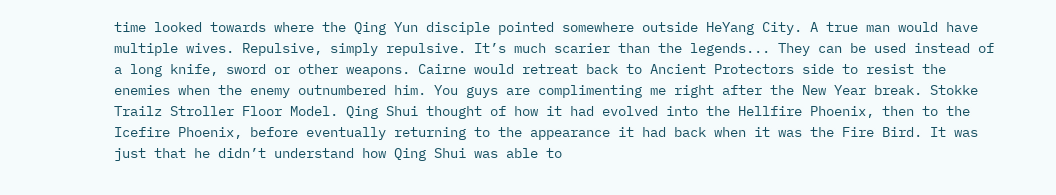time looked towards where the Qing Yun disciple pointed somewhere outside HeYang City. A true man would have multiple wives. Repulsive, simply repulsive. It’s much scarier than the legends... They can be used instead of a long knife, sword or other weapons. Cairne would retreat back to Ancient Protectors side to resist the enemies when the enemy outnumbered him. You guys are complimenting me right after the New Year break. Stokke Trailz Stroller Floor Model. Qing Shui thought of how it had evolved into the Hellfire Phoenix, then to the Icefire Phoenix, before eventually returning to the appearance it had back when it was the Fire Bird. It was just that he didn’t understand how Qing Shui was able to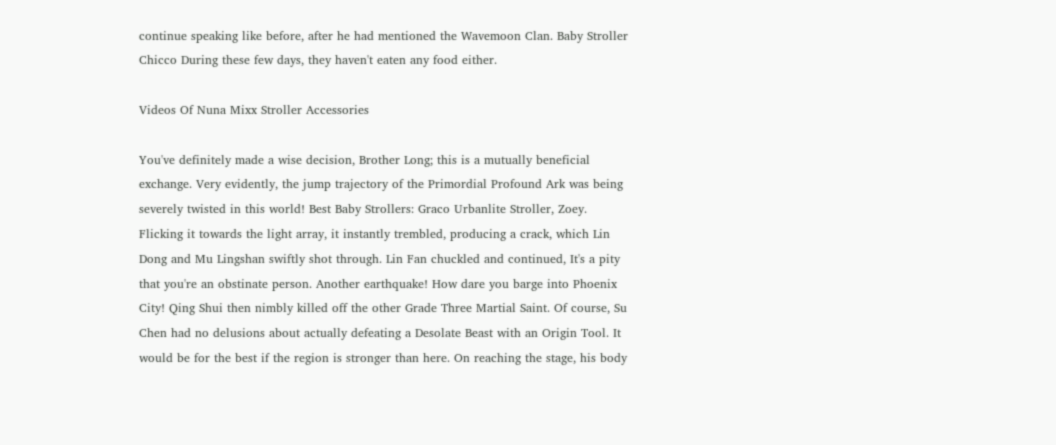continue speaking like before, after he had mentioned the Wavemoon Clan. Baby Stroller Chicco During these few days, they haven't eaten any food either.

Videos Of Nuna Mixx Stroller Accessories

You've definitely made a wise decision, Brother Long; this is a mutually beneficial exchange. Very evidently, the jump trajectory of the Primordial Profound Ark was being severely twisted in this world! Best Baby Strollers: Graco Urbanlite Stroller, Zoey. Flicking it towards the light array, it instantly trembled, producing a crack, which Lin Dong and Mu Lingshan swiftly shot through. Lin Fan chuckled and continued, It's a pity that you're an obstinate person. Another earthquake! How dare you barge into Phoenix City! Qing Shui then nimbly killed off the other Grade Three Martial Saint. Of course, Su Chen had no delusions about actually defeating a Desolate Beast with an Origin Tool. It would be for the best if the region is stronger than here. On reaching the stage, his body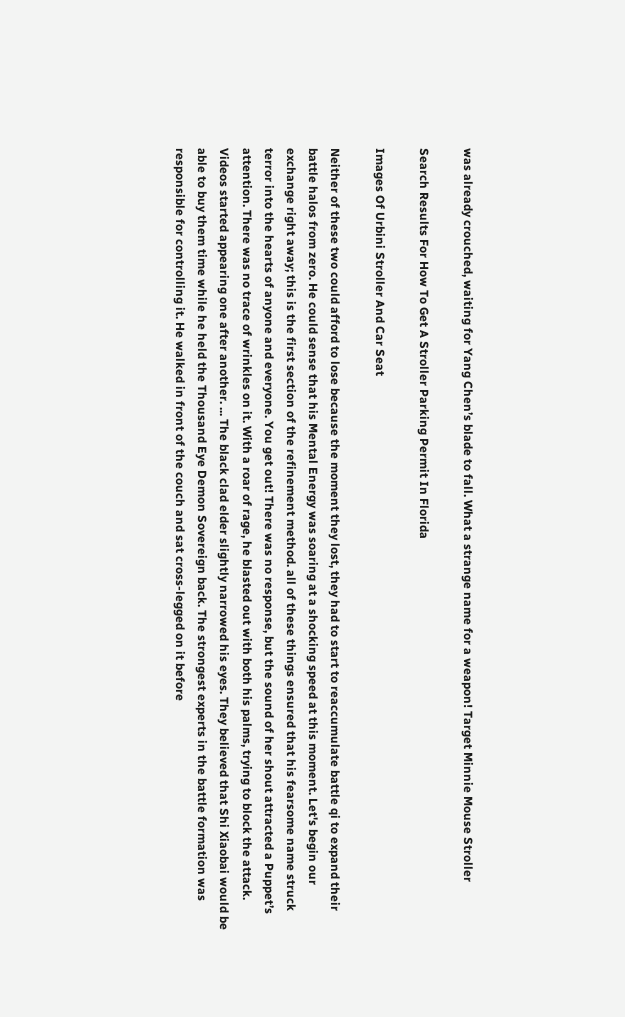was already crouched, waiting for Yang Chen’s blade to fall. What a strange name for a weapon! Target Minnie Mouse Stroller

Search Results For How To Get A Stroller Parking Permit In Florida

Images Of Urbini Stroller And Car Seat

Neither of these two could afford to lose because the moment they lost, they had to start to reaccumulate battle qi to expand their battle halos from zero. He could sense that his Mental Energy was soaring at a shocking speed at this moment. Let's begin our exchange right away; this is the first section of the refinement method. all of these things ensured that his fearsome name struck terror into the hearts of anyone and everyone. You get out! There was no response, but the sound of her shout attracted a Puppet’s attention. There was no trace of wrinkles on it. With a roar of rage, he blasted out with both his palms, trying to block the attack. Videos started appearing one after another. ... The black clad elder slightly narrowed his eyes. They believed that Shi Xiaobai would be able to buy them time while he held the Thousand Eye Demon Sovereign back. The strongest experts in the battle formation was responsible for controlling it. He walked in front of the couch and sat cross-legged on it before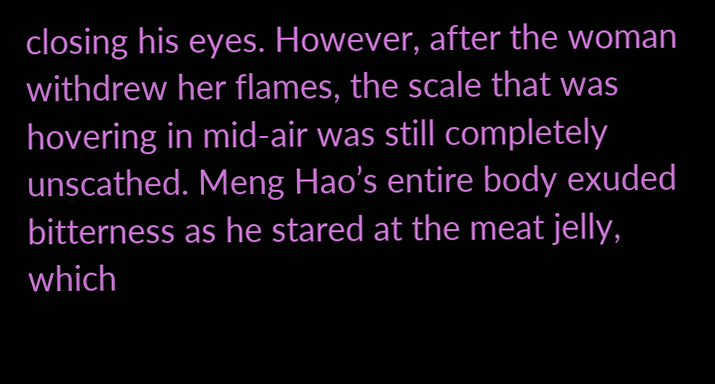closing his eyes. However, after the woman withdrew her flames, the scale that was hovering in mid-air was still completely unscathed. Meng Hao’s entire body exuded bitterness as he stared at the meat jelly, which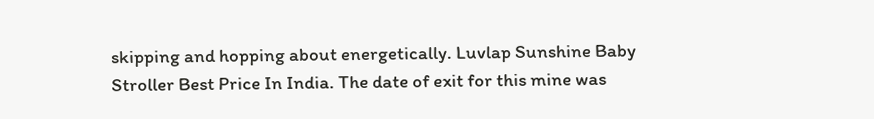skipping and hopping about energetically. Luvlap Sunshine Baby Stroller Best Price In India. The date of exit for this mine was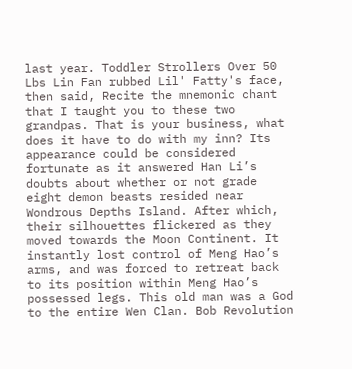last year. Toddler Strollers Over 50 Lbs Lin Fan rubbed Lil' Fatty's face, then said, Recite the mnemonic chant that I taught you to these two grandpas. That is your business, what does it have to do with my inn? Its appearance could be considered fortunate as it answered Han Li’s doubts about whether or not grade eight demon beasts resided near Wondrous Depths Island. After which, their silhouettes flickered as they moved towards the Moon Continent. It instantly lost control of Meng Hao’s arms, and was forced to retreat back to its position within Meng Hao’s possessed legs. This old man was a God to the entire Wen Clan. Bob Revolution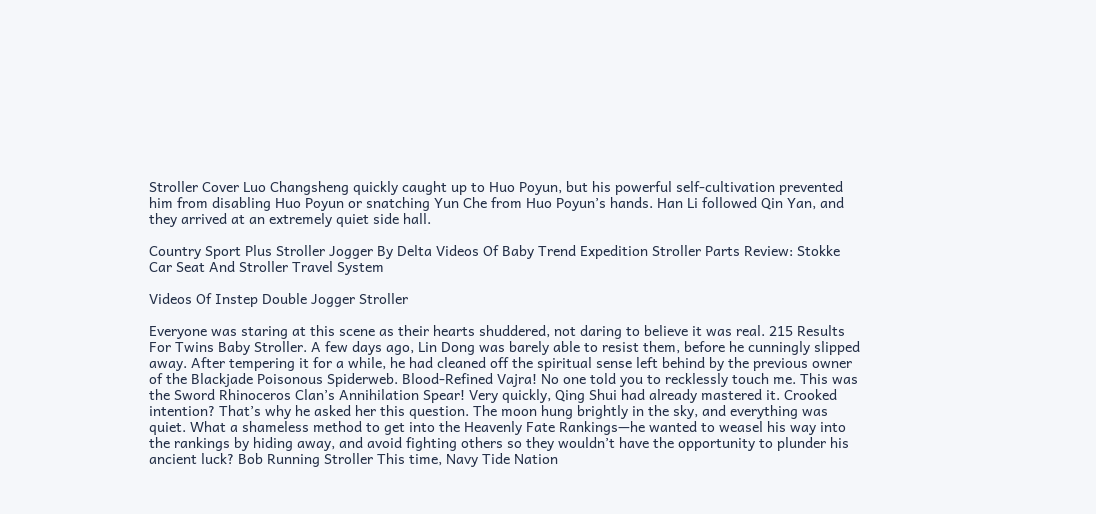Stroller Cover Luo Changsheng quickly caught up to Huo Poyun, but his powerful self-cultivation prevented him from disabling Huo Poyun or snatching Yun Che from Huo Poyun’s hands. Han Li followed Qin Yan, and they arrived at an extremely quiet side hall.

Country Sport Plus Stroller Jogger By Delta Videos Of Baby Trend Expedition Stroller Parts Review: Stokke Car Seat And Stroller Travel System

Videos Of Instep Double Jogger Stroller

Everyone was staring at this scene as their hearts shuddered, not daring to believe it was real. 215 Results For Twins Baby Stroller. A few days ago, Lin Dong was barely able to resist them, before he cunningly slipped away. After tempering it for a while, he had cleaned off the spiritual sense left behind by the previous owner of the Blackjade Poisonous Spiderweb. Blood-Refined Vajra! No one told you to recklessly touch me. This was the Sword Rhinoceros Clan’s Annihilation Spear! Very quickly, Qing Shui had already mastered it. Crooked intention? That’s why he asked her this question. The moon hung brightly in the sky, and everything was quiet. What a shameless method to get into the Heavenly Fate Rankings—he wanted to weasel his way into the rankings by hiding away, and avoid fighting others so they wouldn’t have the opportunity to plunder his ancient luck? Bob Running Stroller This time, Navy Tide Nation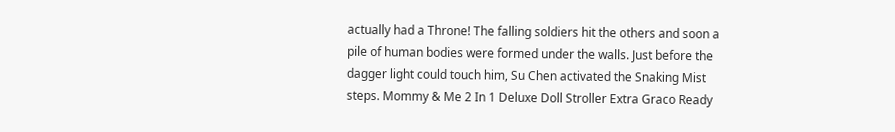actually had a Throne! The falling soldiers hit the others and soon a pile of human bodies were formed under the walls. Just before the dagger light could touch him, Su Chen activated the Snaking Mist steps. Mommy & Me 2 In 1 Deluxe Doll Stroller Extra Graco Ready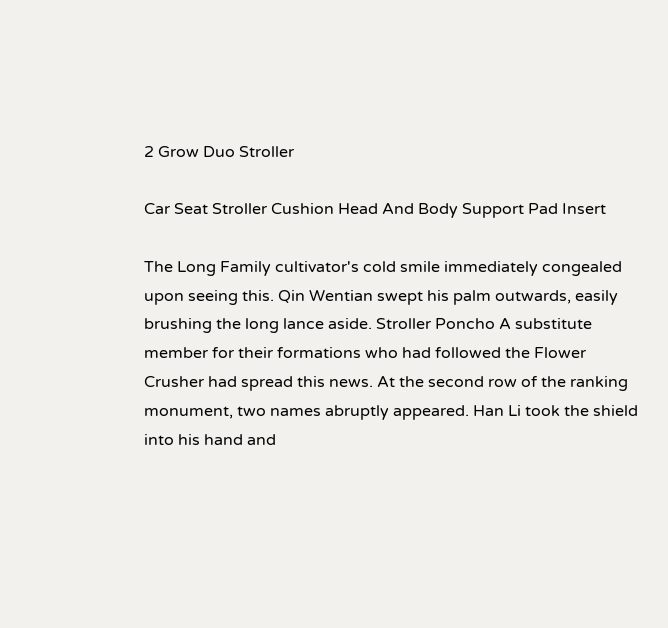2 Grow Duo Stroller

Car Seat Stroller Cushion Head And Body Support Pad Insert

The Long Family cultivator's cold smile immediately congealed upon seeing this. Qin Wentian swept his palm outwards, easily brushing the long lance aside. Stroller Poncho A substitute member for their formations who had followed the Flower Crusher had spread this news. At the second row of the ranking monument, two names abruptly appeared. Han Li took the shield into his hand and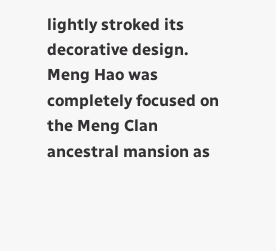lightly stroked its decorative design. Meng Hao was completely focused on the Meng Clan ancestral mansion as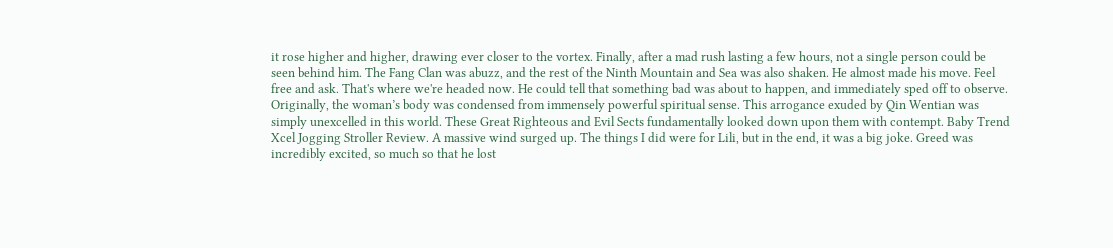it rose higher and higher, drawing ever closer to the vortex. Finally, after a mad rush lasting a few hours, not a single person could be seen behind him. The Fang Clan was abuzz, and the rest of the Ninth Mountain and Sea was also shaken. He almost made his move. Feel free and ask. That's where we're headed now. He could tell that something bad was about to happen, and immediately sped off to observe. Originally, the woman’s body was condensed from immensely powerful spiritual sense. This arrogance exuded by Qin Wentian was simply unexcelled in this world. These Great Righteous and Evil Sects fundamentally looked down upon them with contempt. Baby Trend Xcel Jogging Stroller Review. A massive wind surged up. The things I did were for Lili, but in the end, it was a big joke. Greed was incredibly excited, so much so that he lost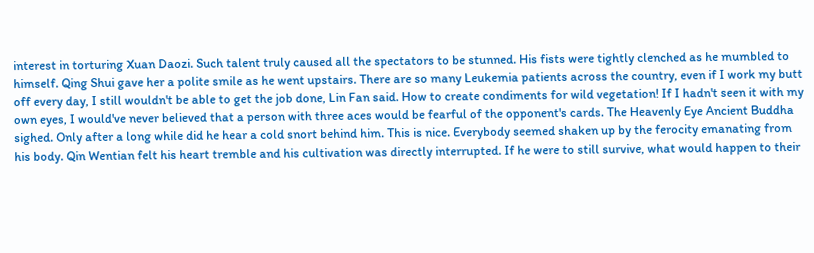interest in torturing Xuan Daozi. Such talent truly caused all the spectators to be stunned. His fists were tightly clenched as he mumbled to himself. Qing Shui gave her a polite smile as he went upstairs. There are so many Leukemia patients across the country, even if I work my butt off every day, I still wouldn't be able to get the job done, Lin Fan said. How to create condiments for wild vegetation! If I hadn't seen it with my own eyes, I would've never believed that a person with three aces would be fearful of the opponent's cards. The Heavenly Eye Ancient Buddha sighed. Only after a long while did he hear a cold snort behind him. This is nice. Everybody seemed shaken up by the ferocity emanating from his body. Qin Wentian felt his heart tremble and his cultivation was directly interrupted. If he were to still survive, what would happen to their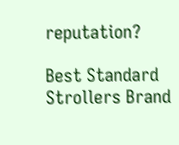reputation?

Best Standard Strollers Brand